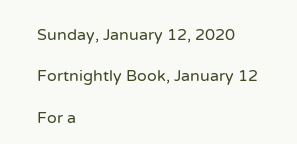Sunday, January 12, 2020

Fortnightly Book, January 12

For a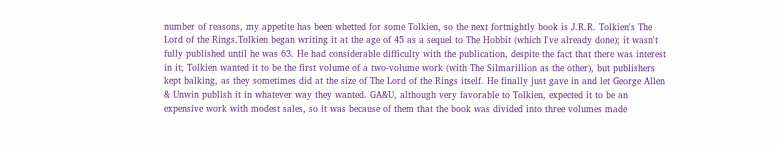number of reasons, my appetite has been whetted for some Tolkien, so the next fortnightly book is J.R.R. Tolkien's The Lord of the Rings.Tolkien began writing it at the age of 45 as a sequel to The Hobbit (which I've already done); it wasn't fully published until he was 63. He had considerable difficulty with the publication, despite the fact that there was interest in it; Tolkien wanted it to be the first volume of a two-volume work (with The Silmarillion as the other), but publishers kept balking, as they sometimes did at the size of The Lord of the Rings itself. He finally just gave in and let George Allen & Unwin publish it in whatever way they wanted. GA&U, although very favorable to Tolkien, expected it to be an expensive work with modest sales, so it was because of them that the book was divided into three volumes made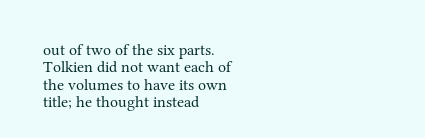out of two of the six parts. Tolkien did not want each of the volumes to have its own title; he thought instead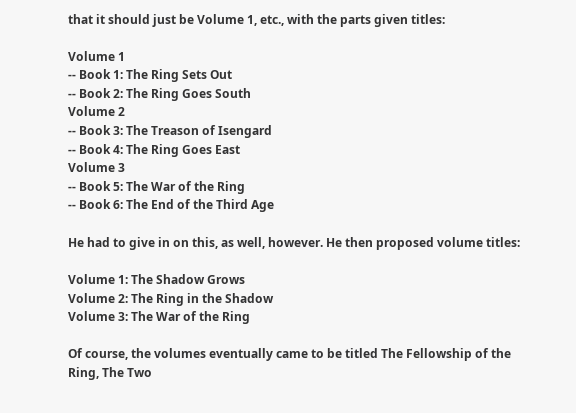that it should just be Volume 1, etc., with the parts given titles:

Volume 1
-- Book 1: The Ring Sets Out
-- Book 2: The Ring Goes South
Volume 2
-- Book 3: The Treason of Isengard
-- Book 4: The Ring Goes East
Volume 3
-- Book 5: The War of the Ring
-- Book 6: The End of the Third Age

He had to give in on this, as well, however. He then proposed volume titles:

Volume 1: The Shadow Grows
Volume 2: The Ring in the Shadow
Volume 3: The War of the Ring

Of course, the volumes eventually came to be titled The Fellowship of the Ring, The Two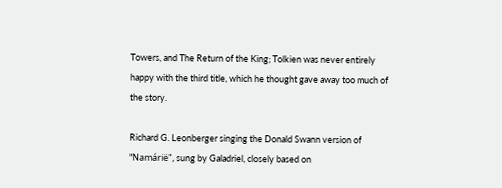Towers, and The Return of the King; Tolkien was never entirely happy with the third title, which he thought gave away too much of the story.

Richard G. Leonberger singing the Donald Swann version of "Namárië", sung by Galadriel, closely based on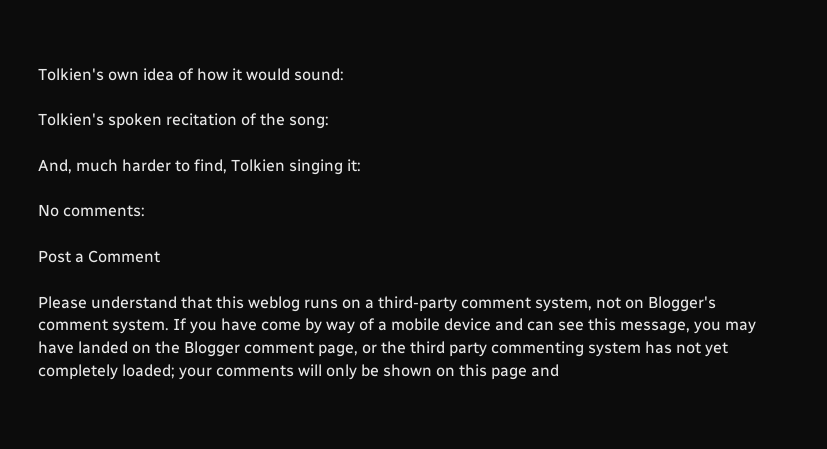Tolkien's own idea of how it would sound:

Tolkien's spoken recitation of the song:

And, much harder to find, Tolkien singing it:

No comments:

Post a Comment

Please understand that this weblog runs on a third-party comment system, not on Blogger's comment system. If you have come by way of a mobile device and can see this message, you may have landed on the Blogger comment page, or the third party commenting system has not yet completely loaded; your comments will only be shown on this page and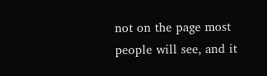not on the page most people will see, and it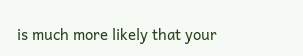is much more likely that your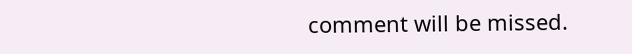comment will be missed.